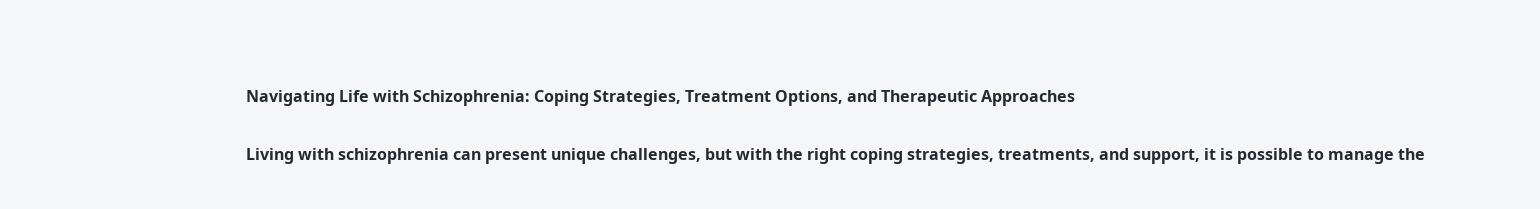Navigating Life with Schizophrenia: Coping Strategies, Treatment Options, and Therapeutic Approaches

Living with schizophrenia can present unique challenges, but with the right coping strategies, treatments, and support, it is possible to manage the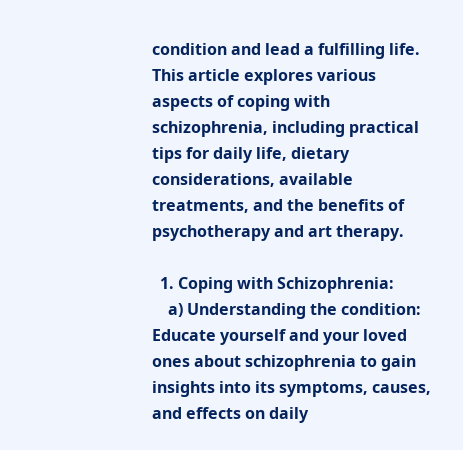condition and lead a fulfilling life. This article explores various aspects of coping with schizophrenia, including practical tips for daily life, dietary considerations, available treatments, and the benefits of psychotherapy and art therapy.

  1. Coping with Schizophrenia:
    a) Understanding the condition: Educate yourself and your loved ones about schizophrenia to gain insights into its symptoms, causes, and effects on daily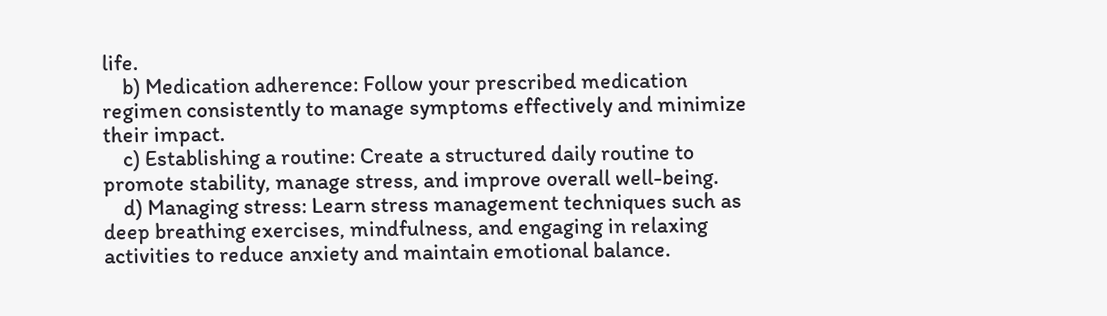life.
    b) Medication adherence: Follow your prescribed medication regimen consistently to manage symptoms effectively and minimize their impact.
    c) Establishing a routine: Create a structured daily routine to promote stability, manage stress, and improve overall well-being.
    d) Managing stress: Learn stress management techniques such as deep breathing exercises, mindfulness, and engaging in relaxing activities to reduce anxiety and maintain emotional balance.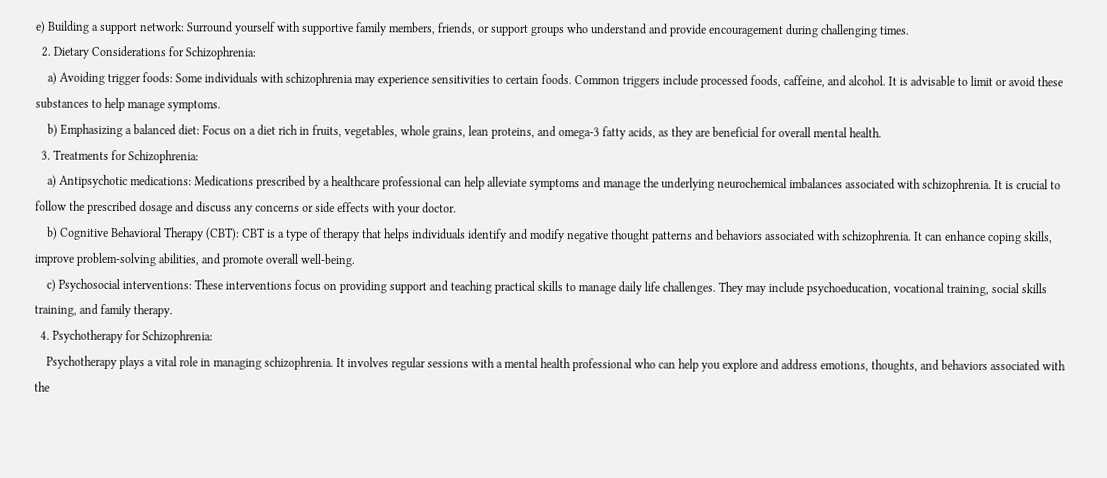e) Building a support network: Surround yourself with supportive family members, friends, or support groups who understand and provide encouragement during challenging times.
  2. Dietary Considerations for Schizophrenia:
    a) Avoiding trigger foods: Some individuals with schizophrenia may experience sensitivities to certain foods. Common triggers include processed foods, caffeine, and alcohol. It is advisable to limit or avoid these substances to help manage symptoms.
    b) Emphasizing a balanced diet: Focus on a diet rich in fruits, vegetables, whole grains, lean proteins, and omega-3 fatty acids, as they are beneficial for overall mental health.
  3. Treatments for Schizophrenia:
    a) Antipsychotic medications: Medications prescribed by a healthcare professional can help alleviate symptoms and manage the underlying neurochemical imbalances associated with schizophrenia. It is crucial to follow the prescribed dosage and discuss any concerns or side effects with your doctor.
    b) Cognitive Behavioral Therapy (CBT): CBT is a type of therapy that helps individuals identify and modify negative thought patterns and behaviors associated with schizophrenia. It can enhance coping skills, improve problem-solving abilities, and promote overall well-being.
    c) Psychosocial interventions: These interventions focus on providing support and teaching practical skills to manage daily life challenges. They may include psychoeducation, vocational training, social skills training, and family therapy.
  4. Psychotherapy for Schizophrenia:
    Psychotherapy plays a vital role in managing schizophrenia. It involves regular sessions with a mental health professional who can help you explore and address emotions, thoughts, and behaviors associated with the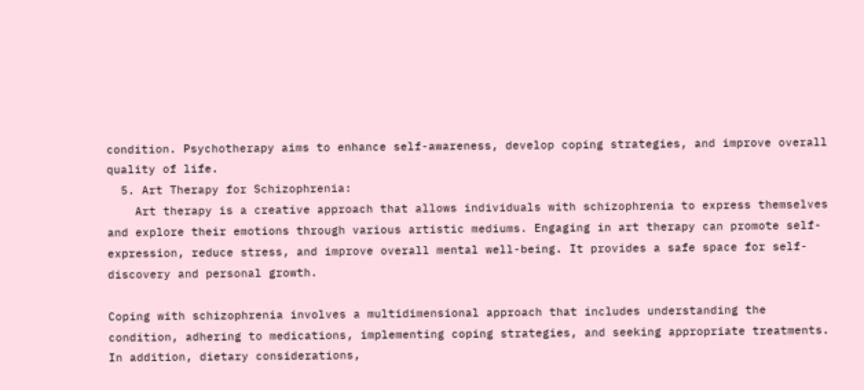condition. Psychotherapy aims to enhance self-awareness, develop coping strategies, and improve overall quality of life.
  5. Art Therapy for Schizophrenia:
    Art therapy is a creative approach that allows individuals with schizophrenia to express themselves and explore their emotions through various artistic mediums. Engaging in art therapy can promote self-expression, reduce stress, and improve overall mental well-being. It provides a safe space for self-discovery and personal growth.

Coping with schizophrenia involves a multidimensional approach that includes understanding the condition, adhering to medications, implementing coping strategies, and seeking appropriate treatments. In addition, dietary considerations,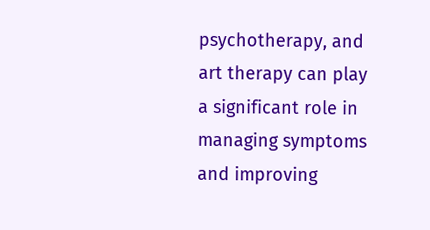psychotherapy, and art therapy can play a significant role in managing symptoms and improving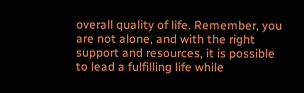overall quality of life. Remember, you are not alone, and with the right support and resources, it is possible to lead a fulfilling life while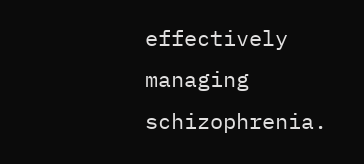effectively managing schizophrenia.